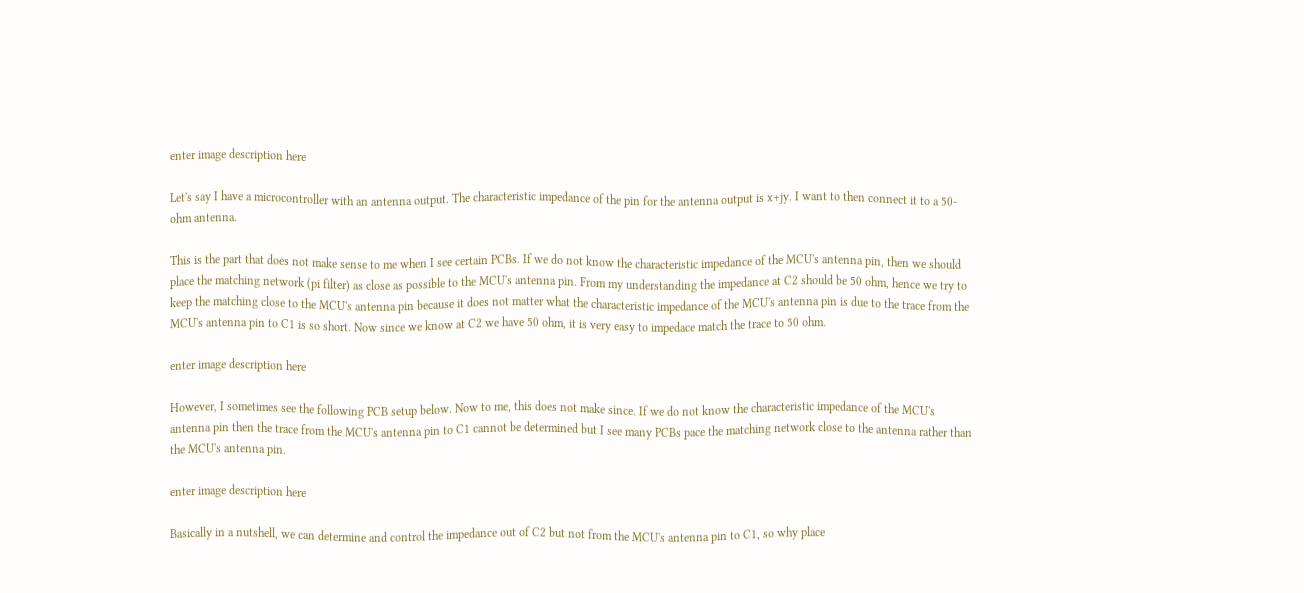enter image description here

Let's say I have a microcontroller with an antenna output. The characteristic impedance of the pin for the antenna output is x+jy. I want to then connect it to a 50-ohm antenna.

This is the part that does not make sense to me when I see certain PCBs. If we do not know the characteristic impedance of the MCU's antenna pin, then we should place the matching network (pi filter) as close as possible to the MCU's antenna pin. From my understanding the impedance at C2 should be 50 ohm, hence we try to keep the matching close to the MCU's antenna pin because it does not matter what the characteristic impedance of the MCU's antenna pin is due to the trace from the MCU's antenna pin to C1 is so short. Now since we know at C2 we have 50 ohm, it is very easy to impedace match the trace to 50 ohm.

enter image description here

However, I sometimes see the following PCB setup below. Now to me, this does not make since. If we do not know the characteristic impedance of the MCU's antenna pin then the trace from the MCU's antenna pin to C1 cannot be determined but I see many PCBs pace the matching network close to the antenna rather than the MCU's antenna pin.

enter image description here

Basically in a nutshell, we can determine and control the impedance out of C2 but not from the MCU's antenna pin to C1, so why place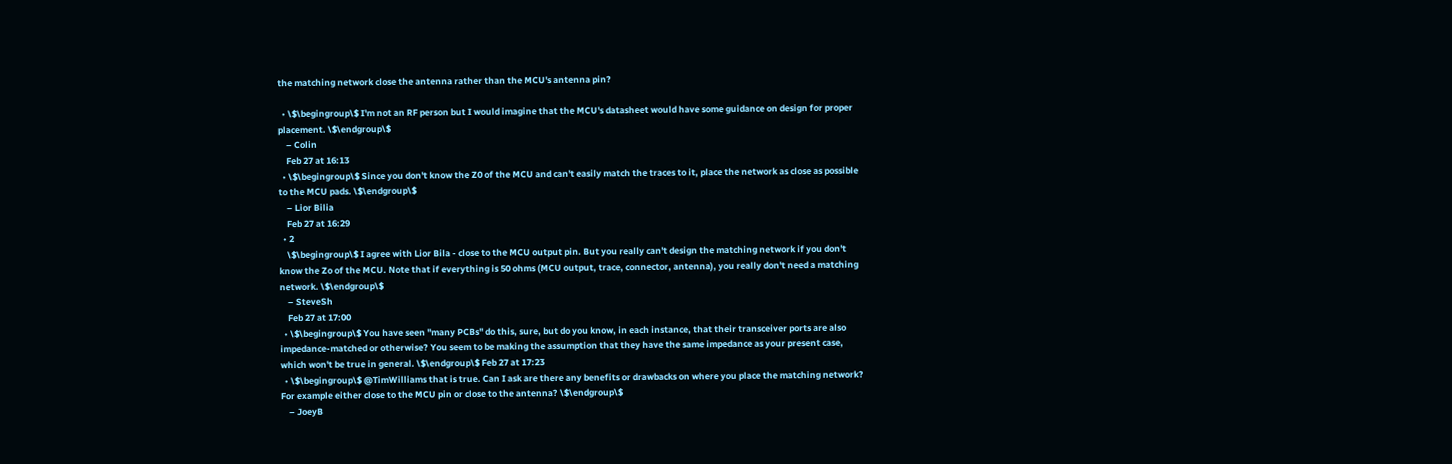the matching network close the antenna rather than the MCU's antenna pin?

  • \$\begingroup\$ I'm not an RF person but I would imagine that the MCU's datasheet would have some guidance on design for proper placement. \$\endgroup\$
    – Colin
    Feb 27 at 16:13
  • \$\begingroup\$ Since you don't know the Z0 of the MCU and can't easily match the traces to it, place the network as close as possible to the MCU pads. \$\endgroup\$
    – Lior Bilia
    Feb 27 at 16:29
  • 2
    \$\begingroup\$ I agree with Lior Bila - close to the MCU output pin. But you really can't design the matching network if you don't know the Zo of the MCU. Note that if everything is 50 ohms (MCU output, trace, connector, antenna), you really don't need a matching network. \$\endgroup\$
    – SteveSh
    Feb 27 at 17:00
  • \$\begingroup\$ You have seen "many PCBs" do this, sure, but do you know, in each instance, that their transceiver ports are also impedance-matched or otherwise? You seem to be making the assumption that they have the same impedance as your present case, which won't be true in general. \$\endgroup\$ Feb 27 at 17:23
  • \$\begingroup\$ @TimWilliams that is true. Can I ask are there any benefits or drawbacks on where you place the matching network? For example either close to the MCU pin or close to the antenna? \$\endgroup\$
    – JoeyB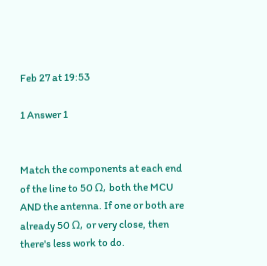Feb 27 at 19:53

1 Answer 1


Match the components at each end of the line to 50 Ω, both the MCU AND the antenna. If one or both are already 50 Ω, or very close, then there's less work to do.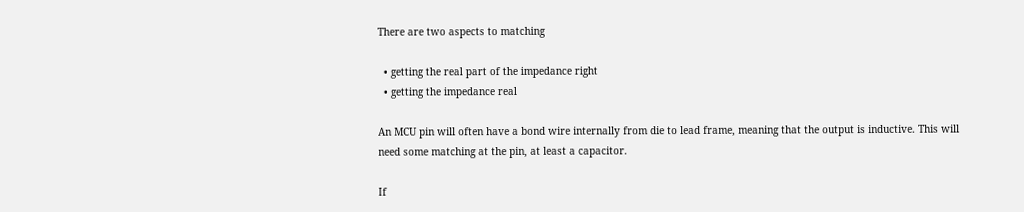There are two aspects to matching

  • getting the real part of the impedance right
  • getting the impedance real

An MCU pin will often have a bond wire internally from die to lead frame, meaning that the output is inductive. This will need some matching at the pin, at least a capacitor.

If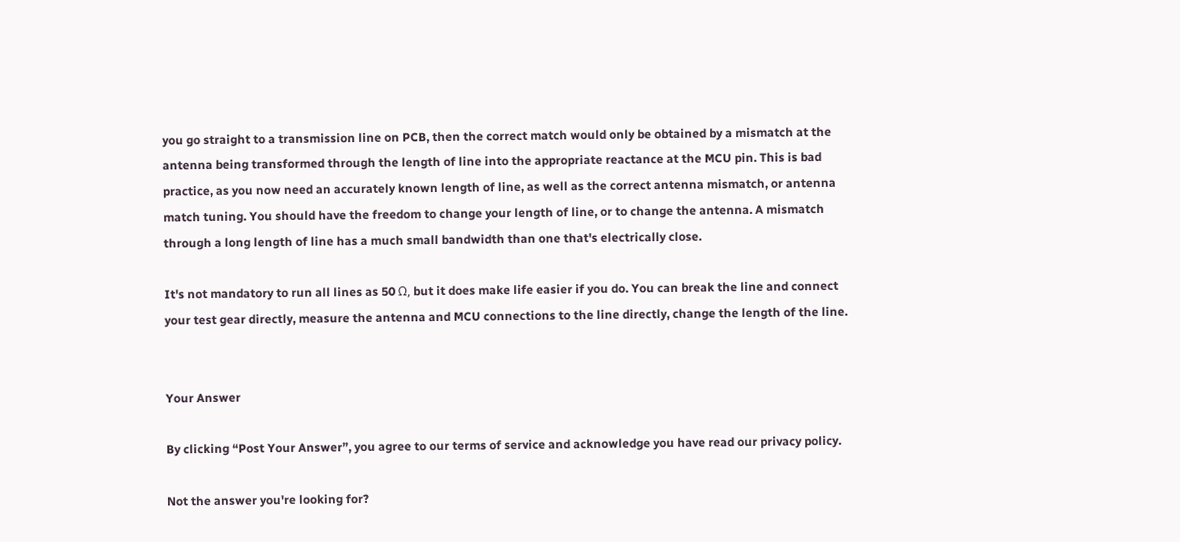you go straight to a transmission line on PCB, then the correct match would only be obtained by a mismatch at the antenna being transformed through the length of line into the appropriate reactance at the MCU pin. This is bad practice, as you now need an accurately known length of line, as well as the correct antenna mismatch, or antenna match tuning. You should have the freedom to change your length of line, or to change the antenna. A mismatch through a long length of line has a much small bandwidth than one that's electrically close.

It's not mandatory to run all lines as 50 Ω, but it does make life easier if you do. You can break the line and connect your test gear directly, measure the antenna and MCU connections to the line directly, change the length of the line.


Your Answer

By clicking “Post Your Answer”, you agree to our terms of service and acknowledge you have read our privacy policy.

Not the answer you're looking for?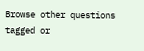Browse other questions tagged or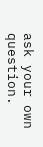ask your own question.